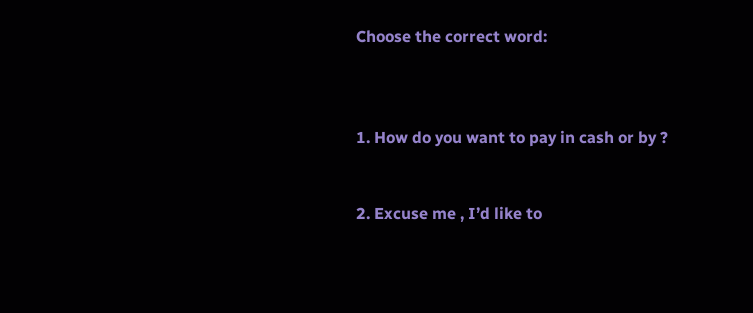Choose the correct word:



1. How do you want to pay in cash or by ?


2. Excuse me , I’d like to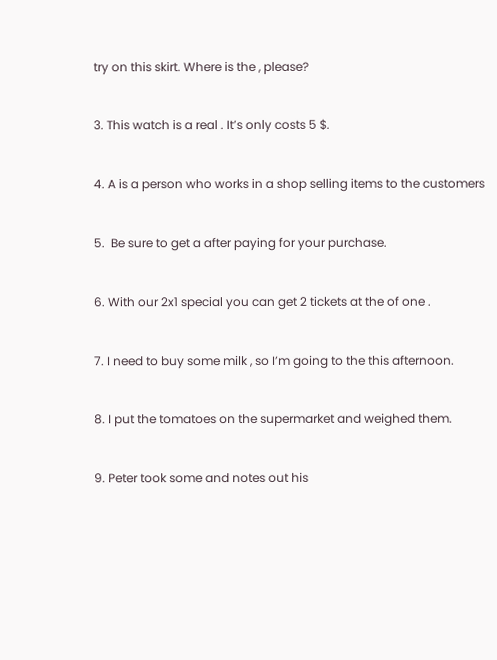try on this skirt. Where is the , please?


3. This watch is a real . It’s only costs 5 $.


4. A is a person who works in a shop selling items to the customers


5.  Be sure to get a after paying for your purchase.


6. With our 2x1 special you can get 2 tickets at the of one .


7. I need to buy some milk , so I’m going to the this afternoon.


8. I put the tomatoes on the supermarket and weighed them.


9. Peter took some and notes out his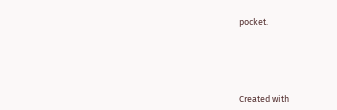pocket.





Created with